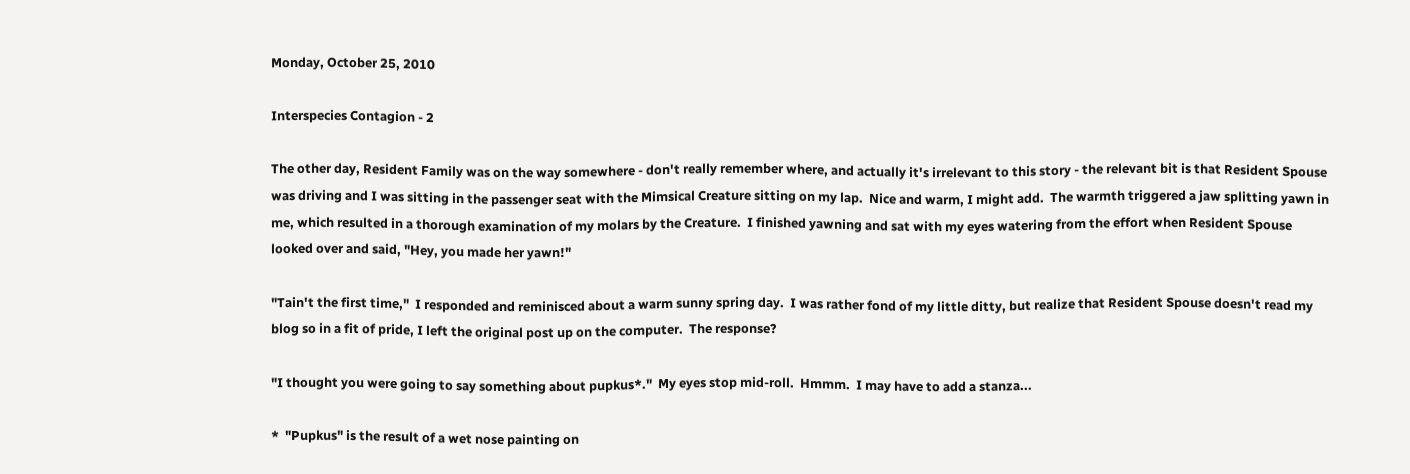Monday, October 25, 2010

Interspecies Contagion - 2

The other day, Resident Family was on the way somewhere - don't really remember where, and actually it's irrelevant to this story - the relevant bit is that Resident Spouse was driving and I was sitting in the passenger seat with the Mimsical Creature sitting on my lap.  Nice and warm, I might add.  The warmth triggered a jaw splitting yawn in me, which resulted in a thorough examination of my molars by the Creature.  I finished yawning and sat with my eyes watering from the effort when Resident Spouse looked over and said, "Hey, you made her yawn!"

"Tain't the first time,"  I responded and reminisced about a warm sunny spring day.  I was rather fond of my little ditty, but realize that Resident Spouse doesn't read my blog so in a fit of pride, I left the original post up on the computer.  The response?

"I thought you were going to say something about pupkus*."  My eyes stop mid-roll.  Hmmm.  I may have to add a stanza...

*  "Pupkus" is the result of a wet nose painting on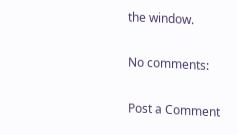the window.

No comments:

Post a Comment